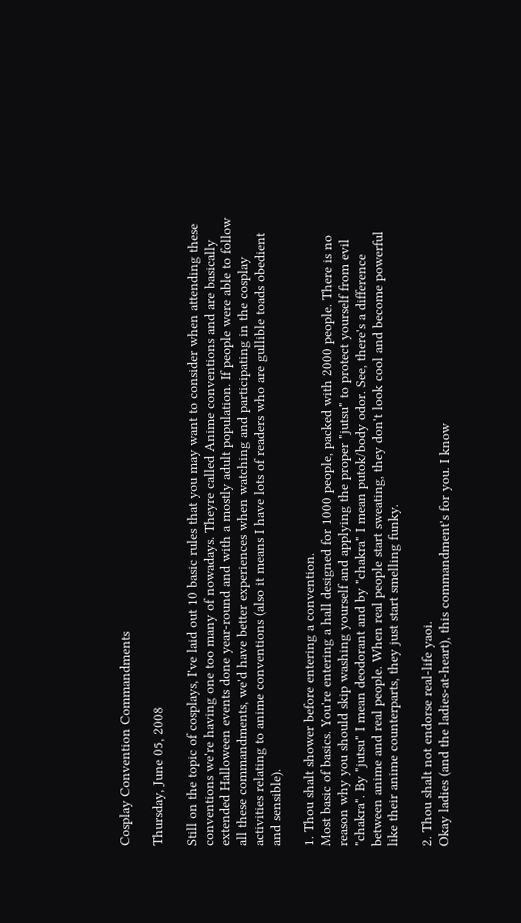Cosplay Convention Commandments

Thursday, June 05, 2008

Still on the topic of cosplays, I've laid out 10 basic rules that you may want to consider when attending these conventions we're having one too many of nowadays. Theyre called Anime conventions and are basically extended Halloween events done year-round and with a mostly adult population. If people were able to follow all these commandments, we'd have better experiences when watching and participating in the cosplay activities relating to anime conventions (also it means I have lots of readers who are gullible toads obedient and sensible).

1. Thou shalt shower before entering a convention.
Most basic of basics. You're entering a hall designed for 1000 people, packed with 2000 people. There is no reason why you should skip washing yourself and applying the proper "jutsu" to protect yourself from evil "chakra". By "jutsu" I mean deodorant and by "chakra" I mean putok/body odor. See, there's a difference between anime and real people. When real people start sweating, they don't look cool and become powerful like their anime counterparts, they just start smelling funky.

2. Thou shalt not endorse real-life yaoi.
Okay ladies (and the ladies-at-heart), this commandment's for you. I know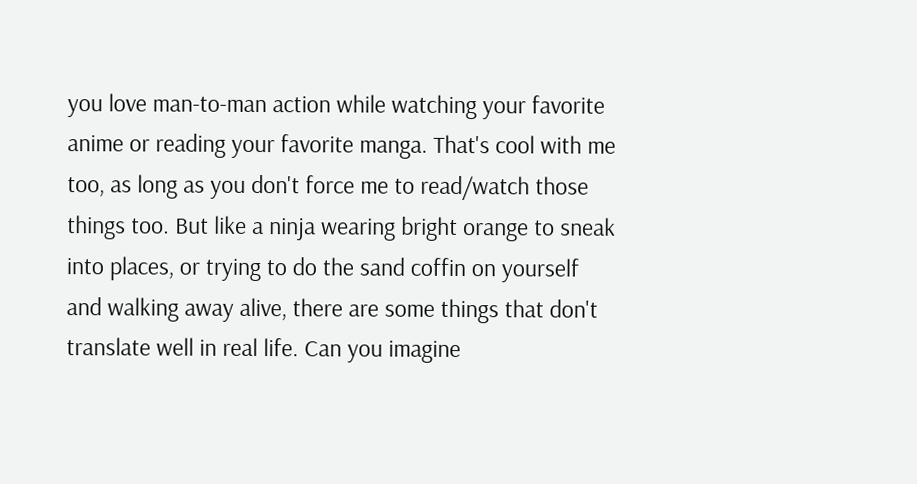you love man-to-man action while watching your favorite anime or reading your favorite manga. That's cool with me too, as long as you don't force me to read/watch those things too. But like a ninja wearing bright orange to sneak into places, or trying to do the sand coffin on yourself and walking away alive, there are some things that don't translate well in real life. Can you imagine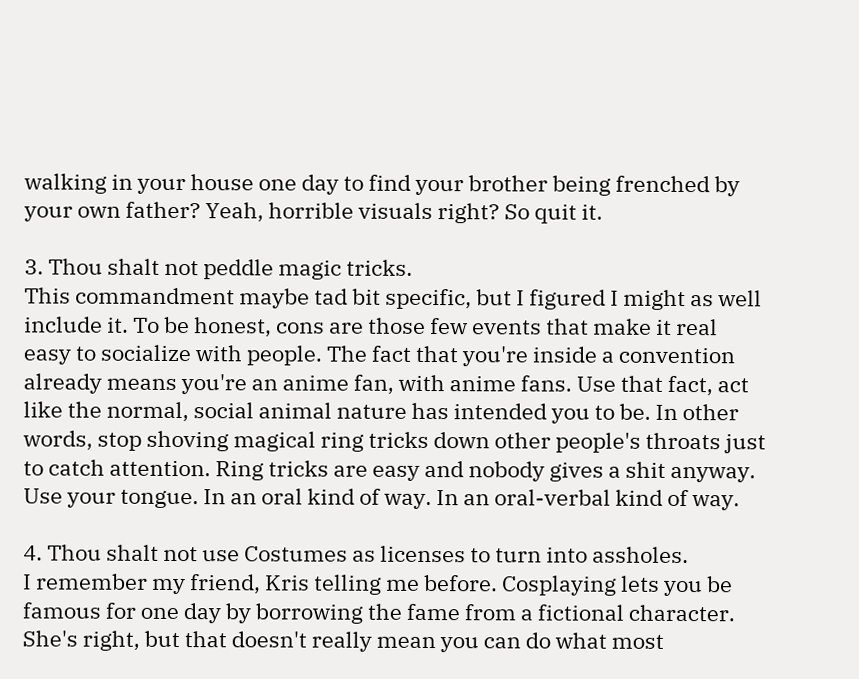walking in your house one day to find your brother being frenched by your own father? Yeah, horrible visuals right? So quit it.

3. Thou shalt not peddle magic tricks.
This commandment maybe tad bit specific, but I figured I might as well include it. To be honest, cons are those few events that make it real easy to socialize with people. The fact that you're inside a convention already means you're an anime fan, with anime fans. Use that fact, act like the normal, social animal nature has intended you to be. In other words, stop shoving magical ring tricks down other people's throats just to catch attention. Ring tricks are easy and nobody gives a shit anyway. Use your tongue. In an oral kind of way. In an oral-verbal kind of way.

4. Thou shalt not use Costumes as licenses to turn into assholes.
I remember my friend, Kris telling me before. Cosplaying lets you be famous for one day by borrowing the fame from a fictional character. She's right, but that doesn't really mean you can do what most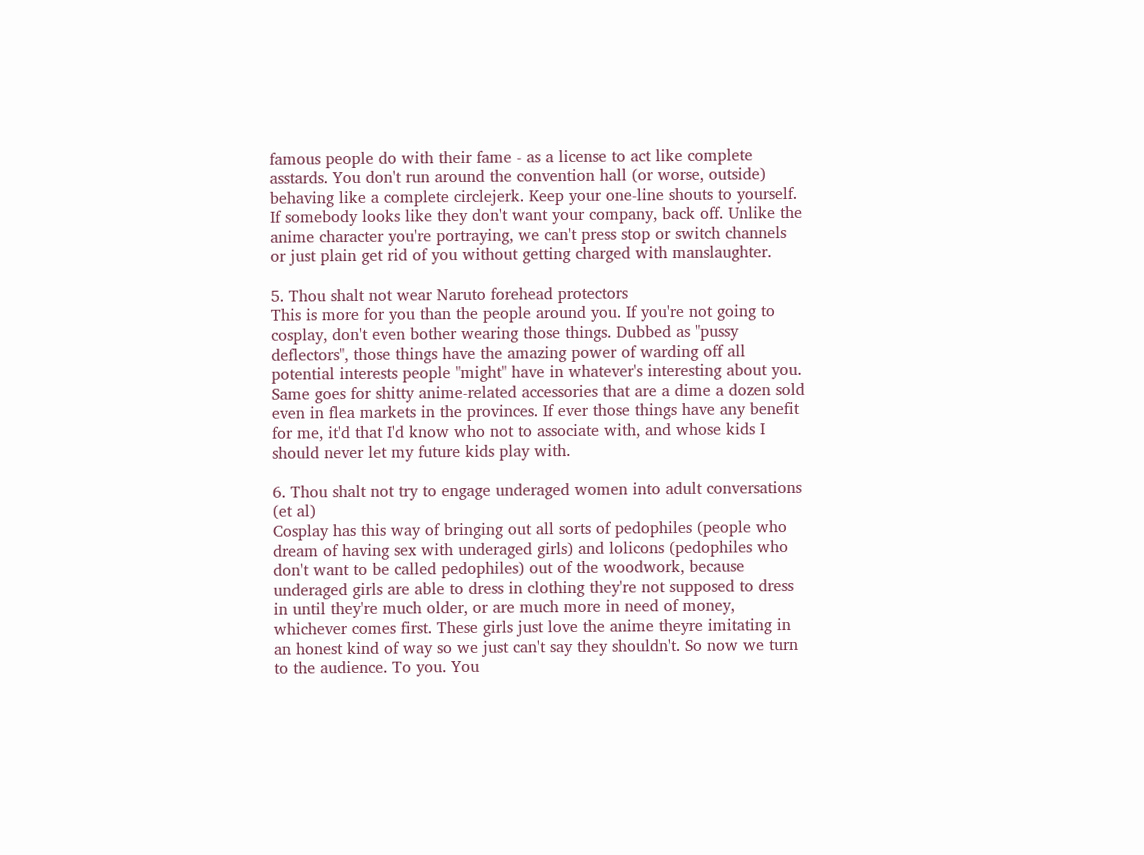famous people do with their fame - as a license to act like complete asstards. You don't run around the convention hall (or worse, outside) behaving like a complete circlejerk. Keep your one-line shouts to yourself. If somebody looks like they don't want your company, back off. Unlike the anime character you're portraying, we can't press stop or switch channels or just plain get rid of you without getting charged with manslaughter.

5. Thou shalt not wear Naruto forehead protectors
This is more for you than the people around you. If you're not going to cosplay, don't even bother wearing those things. Dubbed as "pussy deflectors", those things have the amazing power of warding off all potential interests people "might" have in whatever's interesting about you. Same goes for shitty anime-related accessories that are a dime a dozen sold even in flea markets in the provinces. If ever those things have any benefit for me, it'd that I'd know who not to associate with, and whose kids I should never let my future kids play with.

6. Thou shalt not try to engage underaged women into adult conversations (et al)
Cosplay has this way of bringing out all sorts of pedophiles (people who dream of having sex with underaged girls) and lolicons (pedophiles who don't want to be called pedophiles) out of the woodwork, because underaged girls are able to dress in clothing they're not supposed to dress in until they're much older, or are much more in need of money, whichever comes first. These girls just love the anime theyre imitating in an honest kind of way so we just can't say they shouldn't. So now we turn to the audience. To you. You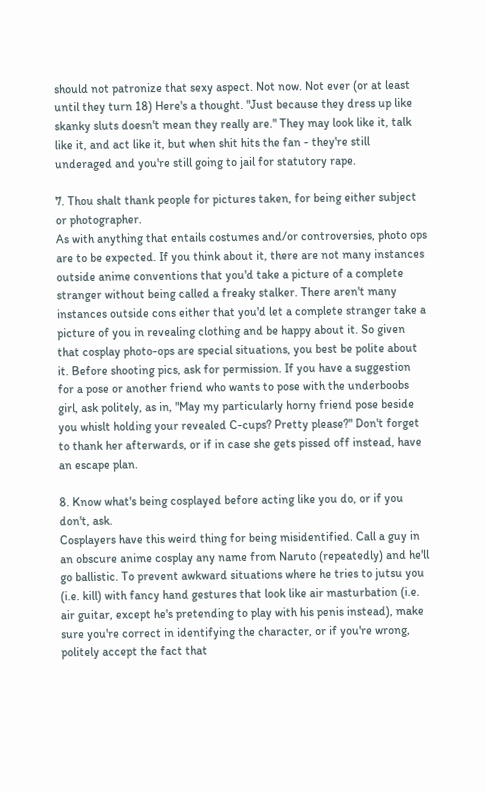should not patronize that sexy aspect. Not now. Not ever (or at least until they turn 18) Here's a thought. "Just because they dress up like skanky sluts doesn't mean they really are." They may look like it, talk like it, and act like it, but when shit hits the fan - they're still underaged and you're still going to jail for statutory rape.

7. Thou shalt thank people for pictures taken, for being either subject or photographer.
As with anything that entails costumes and/or controversies, photo ops are to be expected. If you think about it, there are not many instances outside anime conventions that you'd take a picture of a complete stranger without being called a freaky stalker. There aren't many instances outside cons either that you'd let a complete stranger take a picture of you in revealing clothing and be happy about it. So given that cosplay photo-ops are special situations, you best be polite about it. Before shooting pics, ask for permission. If you have a suggestion for a pose or another friend who wants to pose with the underboobs girl, ask politely, as in, "May my particularly horny friend pose beside you whislt holding your revealed C-cups? Pretty please?" Don't forget to thank her afterwards, or if in case she gets pissed off instead, have an escape plan.

8. Know what's being cosplayed before acting like you do, or if you don't, ask.
Cosplayers have this weird thing for being misidentified. Call a guy in an obscure anime cosplay any name from Naruto (repeatedly) and he'll go ballistic. To prevent awkward situations where he tries to jutsu you (i.e. kill) with fancy hand gestures that look like air masturbation (i.e. air guitar, except he's pretending to play with his penis instead), make sure you're correct in identifying the character, or if you're wrong, politely accept the fact that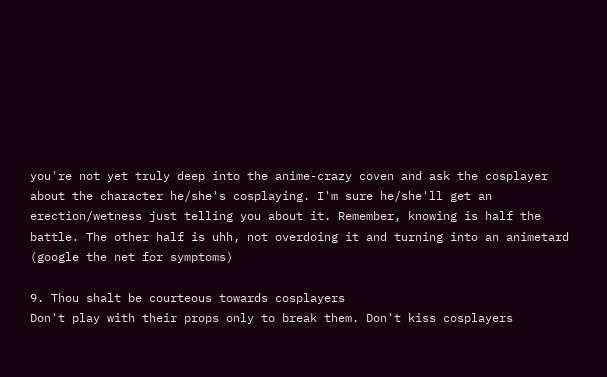you're not yet truly deep into the anime-crazy coven and ask the cosplayer about the character he/she's cosplaying. I'm sure he/she'll get an erection/wetness just telling you about it. Remember, knowing is half the battle. The other half is uhh, not overdoing it and turning into an animetard (google the net for symptoms)

9. Thou shalt be courteous towards cosplayers
Don't play with their props only to break them. Don't kiss cosplayers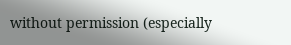without permission (especially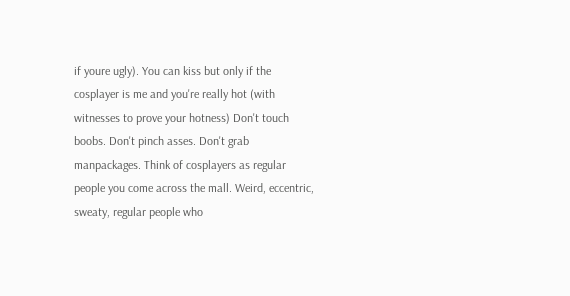if youre ugly). You can kiss but only if the cosplayer is me and you're really hot (with witnesses to prove your hotness) Don't touch boobs. Don't pinch asses. Don't grab manpackages. Think of cosplayers as regular people you come across the mall. Weird, eccentric, sweaty, regular people who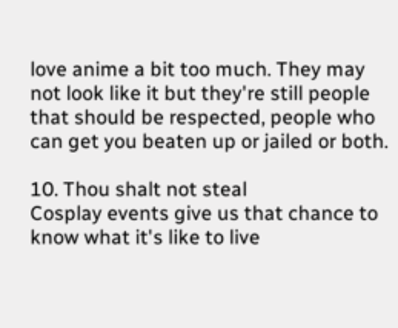love anime a bit too much. They may not look like it but they're still people that should be respected, people who can get you beaten up or jailed or both.

10. Thou shalt not steal
Cosplay events give us that chance to know what it's like to live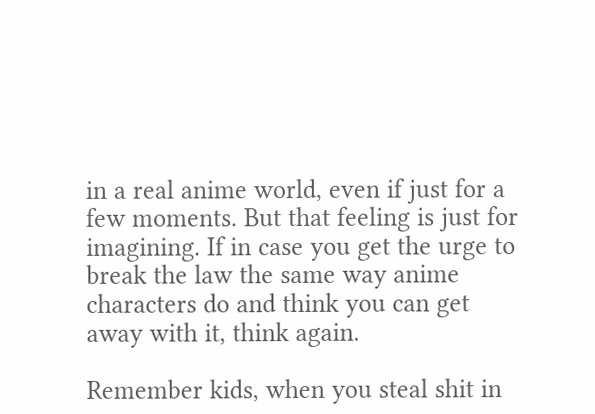in a real anime world, even if just for a few moments. But that feeling is just for imagining. If in case you get the urge to break the law the same way anime characters do and think you can get away with it, think again.

Remember kids, when you steal shit in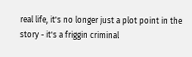real life, it's no longer just a plot point in the story - it's a friggin criminal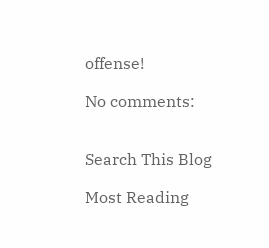offense!

No comments:


Search This Blog

Most Reading